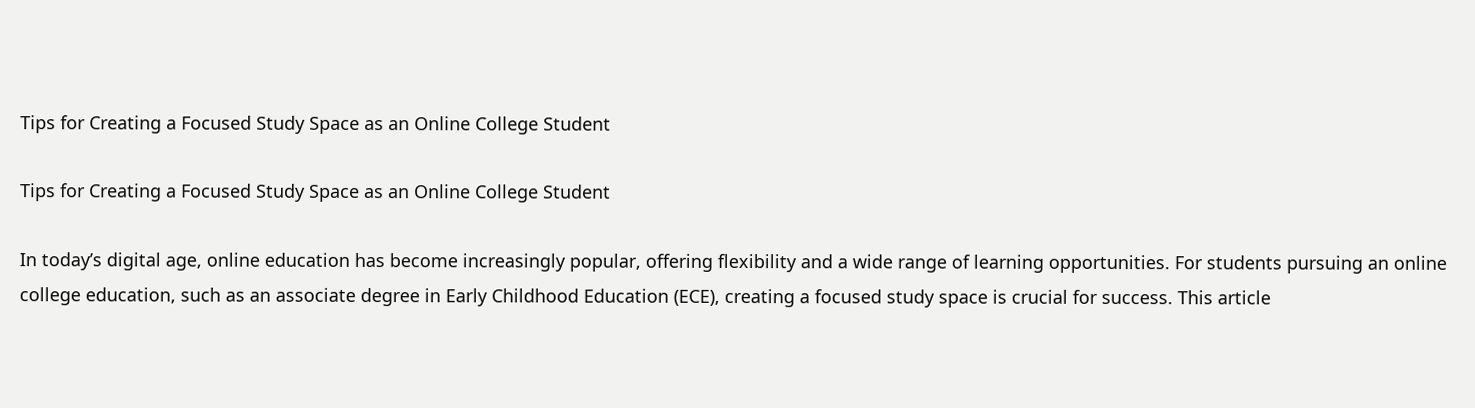Tips for Creating a Focused Study Space as an Online College Student

Tips for Creating a Focused Study Space as an Online College Student

In today’s digital age, online education has become increasingly popular, offering flexibility and a wide range of learning opportunities. For students pursuing an online college education, such as an associate degree in Early Childhood Education (ECE), creating a focused study space is crucial for success. This article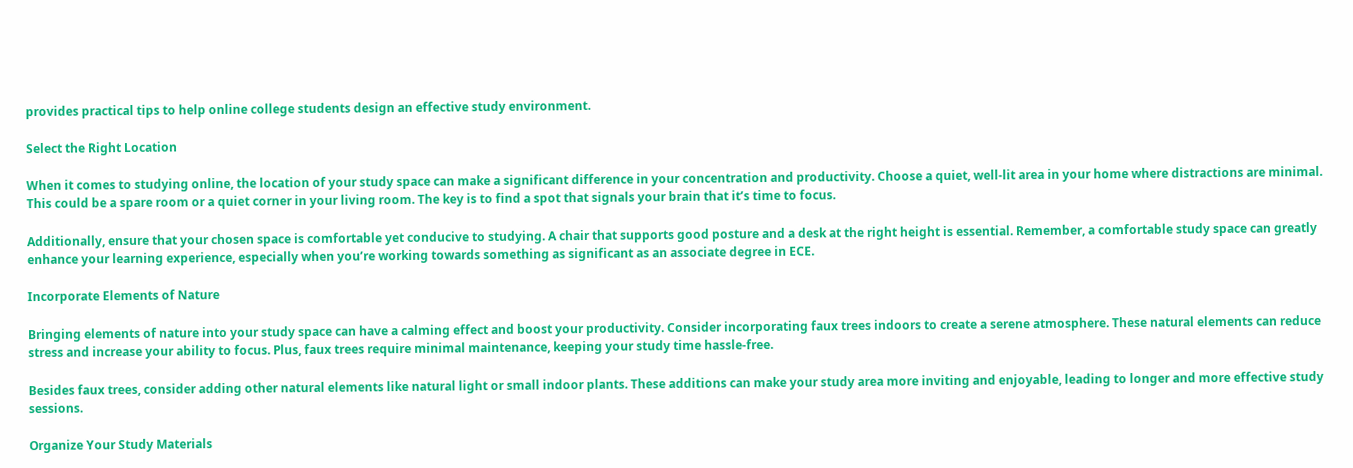provides practical tips to help online college students design an effective study environment.

Select the Right Location

When it comes to studying online, the location of your study space can make a significant difference in your concentration and productivity. Choose a quiet, well-lit area in your home where distractions are minimal. This could be a spare room or a quiet corner in your living room. The key is to find a spot that signals your brain that it’s time to focus.

Additionally, ensure that your chosen space is comfortable yet conducive to studying. A chair that supports good posture and a desk at the right height is essential. Remember, a comfortable study space can greatly enhance your learning experience, especially when you’re working towards something as significant as an associate degree in ECE.

Incorporate Elements of Nature

Bringing elements of nature into your study space can have a calming effect and boost your productivity. Consider incorporating faux trees indoors to create a serene atmosphere. These natural elements can reduce stress and increase your ability to focus. Plus, faux trees require minimal maintenance, keeping your study time hassle-free.

Besides faux trees, consider adding other natural elements like natural light or small indoor plants. These additions can make your study area more inviting and enjoyable, leading to longer and more effective study sessions.

Organize Your Study Materials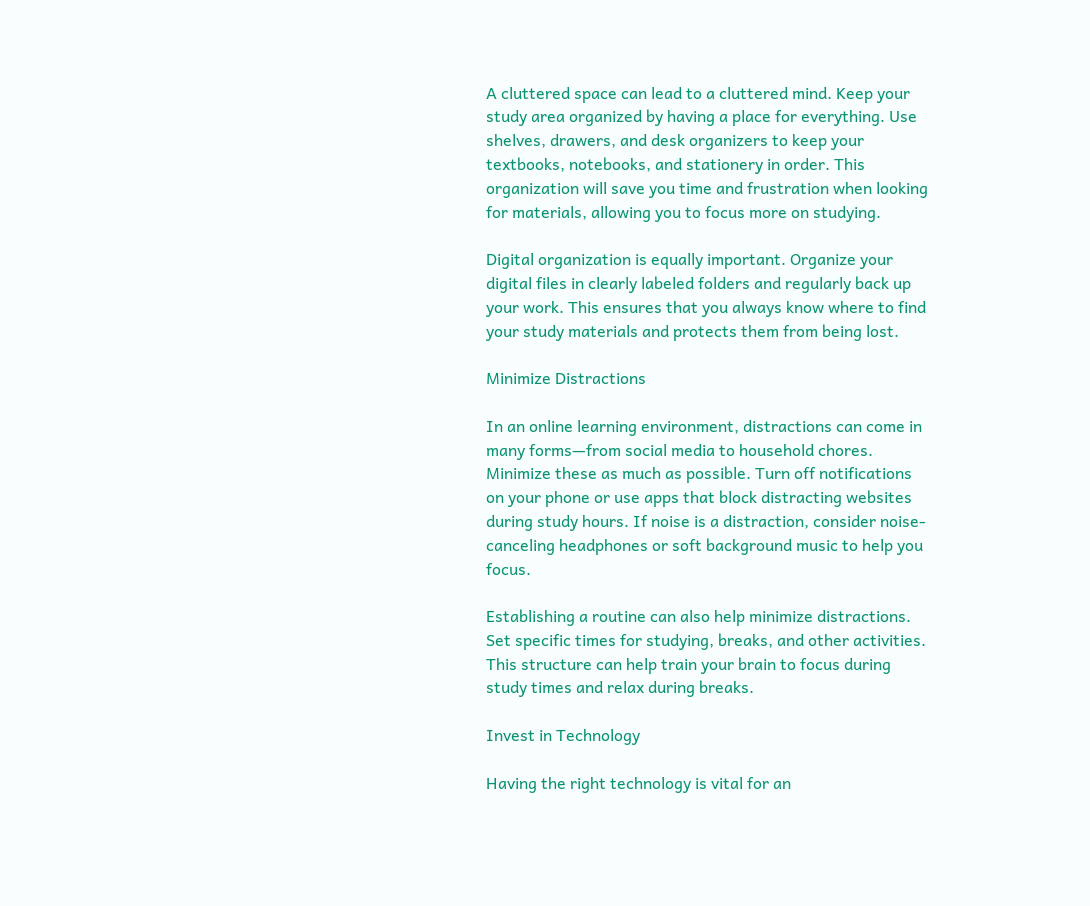A cluttered space can lead to a cluttered mind. Keep your study area organized by having a place for everything. Use shelves, drawers, and desk organizers to keep your textbooks, notebooks, and stationery in order. This organization will save you time and frustration when looking for materials, allowing you to focus more on studying.

Digital organization is equally important. Organize your digital files in clearly labeled folders and regularly back up your work. This ensures that you always know where to find your study materials and protects them from being lost.

Minimize Distractions

In an online learning environment, distractions can come in many forms—from social media to household chores. Minimize these as much as possible. Turn off notifications on your phone or use apps that block distracting websites during study hours. If noise is a distraction, consider noise-canceling headphones or soft background music to help you focus.

Establishing a routine can also help minimize distractions. Set specific times for studying, breaks, and other activities. This structure can help train your brain to focus during study times and relax during breaks.

Invest in Technology

Having the right technology is vital for an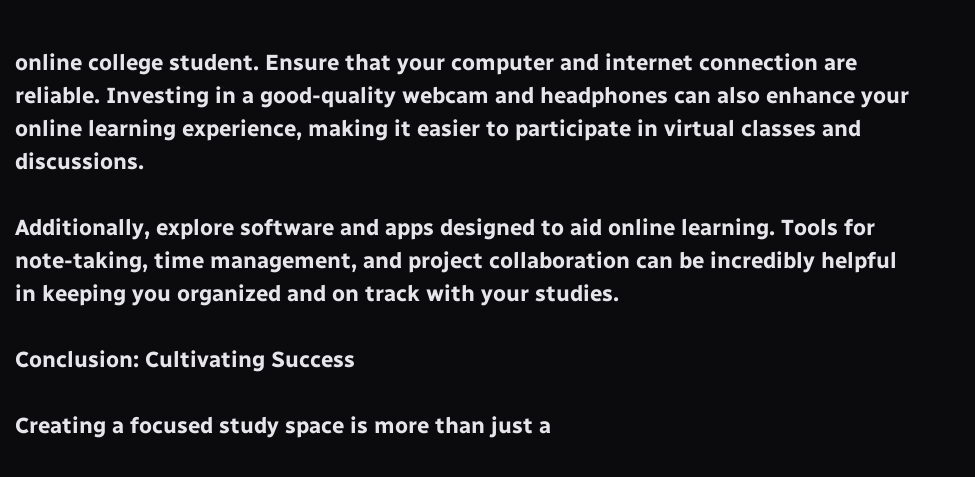online college student. Ensure that your computer and internet connection are reliable. Investing in a good-quality webcam and headphones can also enhance your online learning experience, making it easier to participate in virtual classes and discussions.

Additionally, explore software and apps designed to aid online learning. Tools for note-taking, time management, and project collaboration can be incredibly helpful in keeping you organized and on track with your studies.

Conclusion: Cultivating Success

Creating a focused study space is more than just a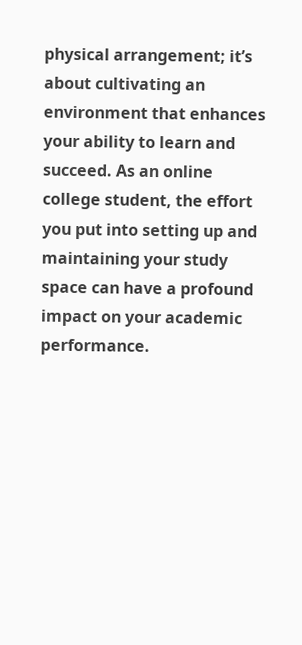physical arrangement; it’s about cultivating an environment that enhances your ability to learn and succeed. As an online college student, the effort you put into setting up and maintaining your study space can have a profound impact on your academic performance.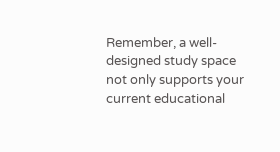Remember, a well-designed study space not only supports your current educational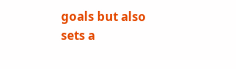goals but also sets a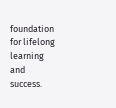foundation for lifelong learning and success.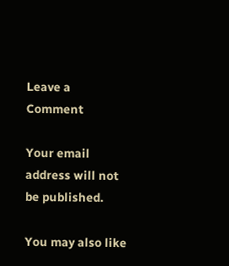Leave a Comment

Your email address will not be published.

You may also like